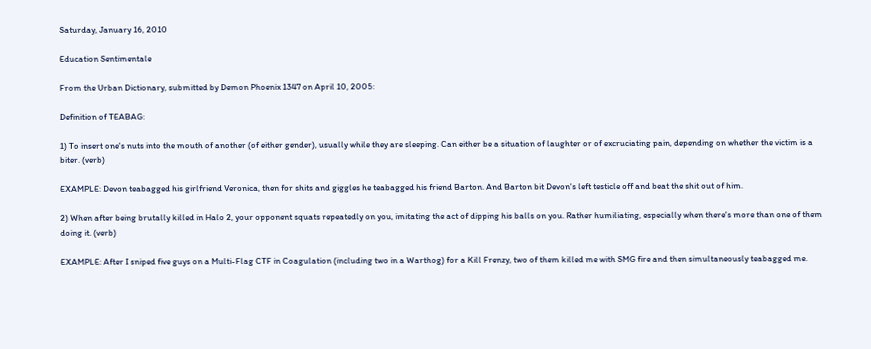Saturday, January 16, 2010

Education Sentimentale

From the Urban Dictionary, submitted by Demon Phoenix 1347 on April 10, 2005:

Definition of TEABAG:

1) To insert one's nuts into the mouth of another (of either gender), usually while they are sleeping. Can either be a situation of laughter or of excruciating pain, depending on whether the victim is a biter. (verb)

EXAMPLE: Devon teabagged his girlfriend Veronica, then for shits and giggles he teabagged his friend Barton. And Barton bit Devon's left testicle off and beat the shit out of him.

2) When after being brutally killed in Halo 2, your opponent squats repeatedly on you, imitating the act of dipping his balls on you. Rather humiliating, especially when there's more than one of them doing it. (verb)

EXAMPLE: After I sniped five guys on a Multi-Flag CTF in Coagulation (including two in a Warthog) for a Kill Frenzy, two of them killed me with SMG fire and then simultaneously teabagged me.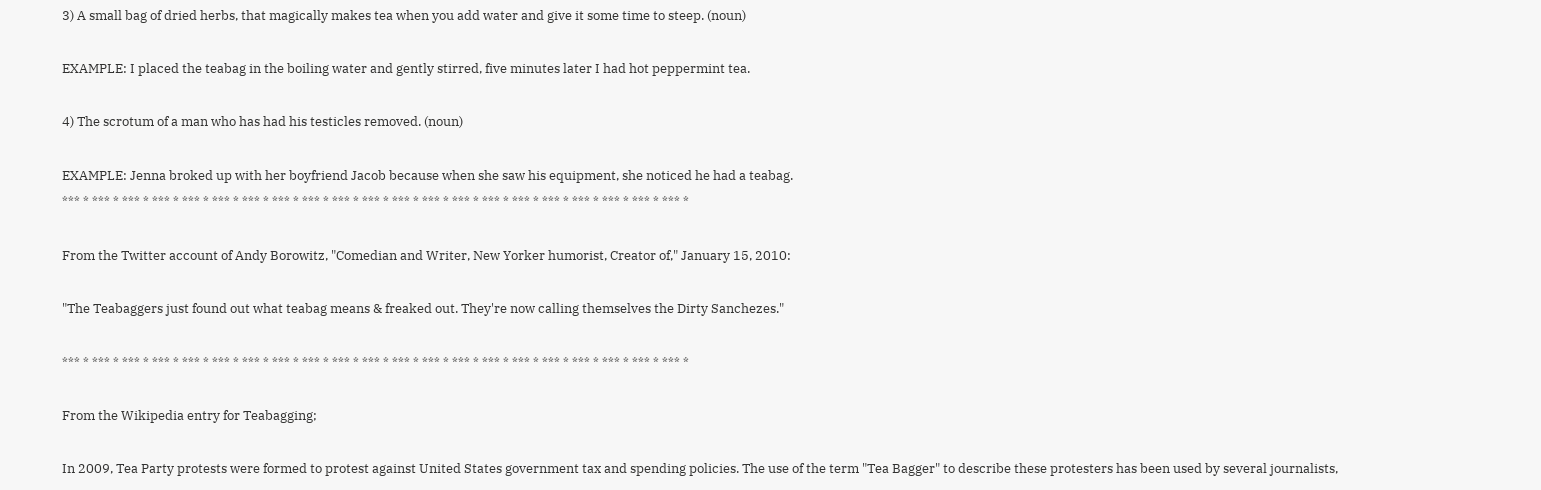3) A small bag of dried herbs, that magically makes tea when you add water and give it some time to steep. (noun)

EXAMPLE: I placed the teabag in the boiling water and gently stirred, five minutes later I had hot peppermint tea.

4) The scrotum of a man who has had his testicles removed. (noun)

EXAMPLE: Jenna broked up with her boyfriend Jacob because when she saw his equipment, she noticed he had a teabag.
*** * *** * *** * *** * *** * *** * *** * *** * *** * *** * *** * *** * *** * *** * *** * *** * *** * *** * *** * *** * *** *

From the Twitter account of Andy Borowitz, "Comedian and Writer, New Yorker humorist, Creator of," January 15, 2010:

"The Teabaggers just found out what teabag means & freaked out. They're now calling themselves the Dirty Sanchezes."

*** * *** * *** * *** * *** * *** * *** * *** * *** * *** * *** * *** * *** * *** * *** * *** * *** * *** * *** * *** * *** *

From the Wikipedia entry for Teabagging;

In 2009, Tea Party protests were formed to protest against United States government tax and spending policies. The use of the term "Tea Bagger" to describe these protesters has been used by several journalists,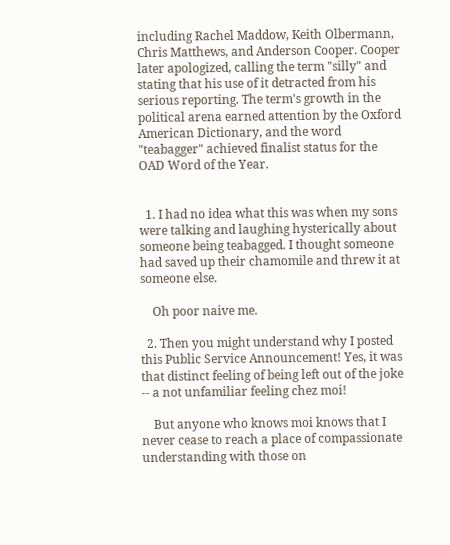including Rachel Maddow, Keith Olbermann, Chris Matthews, and Anderson Cooper. Cooper later apologized, calling the term "silly" and stating that his use of it detracted from his serious reporting. The term's growth in the political arena earned attention by the Oxford American Dictionary, and the word "teabagger" achieved finalist status for the OAD Word of the Year.


  1. I had no idea what this was when my sons were talking and laughing hysterically about someone being teabagged. I thought someone had saved up their chamomile and threw it at someone else.

    Oh poor naive me.

  2. Then you might understand why I posted this Public Service Announcement! Yes, it was that distinct feeling of being left out of the joke -- a not unfamiliar feeling chez moi!

    But anyone who knows moi knows that I never cease to reach a place of compassionate understanding with those on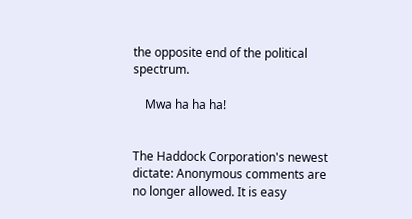the opposite end of the political spectrum.

    Mwa ha ha ha!


The Haddock Corporation's newest dictate: Anonymous comments are no longer allowed. It is easy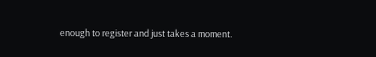enough to register and just takes a moment.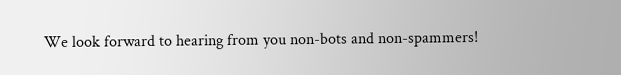We look forward to hearing from you non-bots and non-spammers!